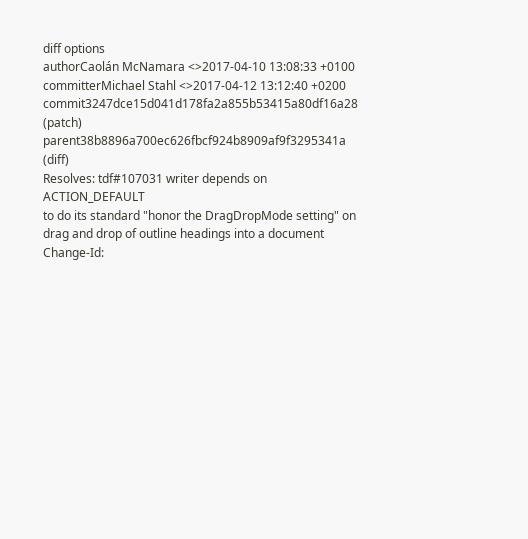diff options
authorCaolán McNamara <>2017-04-10 13:08:33 +0100
committerMichael Stahl <>2017-04-12 13:12:40 +0200
commit3247dce15d041d178fa2a855b53415a80df16a28 (patch)
parent38b8896a700ec626fbcf924b8909af9f3295341a (diff)
Resolves: tdf#107031 writer depends on ACTION_DEFAULT
to do its standard "honor the DragDropMode setting" on drag and drop of outline headings into a document Change-Id: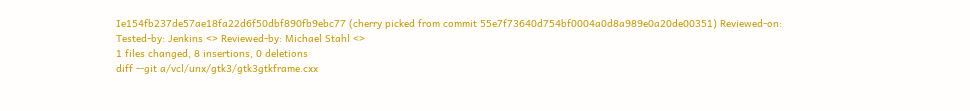Ie154fb237de57ae18fa22d6f50dbf890fb9ebc77 (cherry picked from commit 55e7f73640d754bf0004a0d8a989e0a20de00351) Reviewed-on: Tested-by: Jenkins <> Reviewed-by: Michael Stahl <>
1 files changed, 8 insertions, 0 deletions
diff --git a/vcl/unx/gtk3/gtk3gtkframe.cxx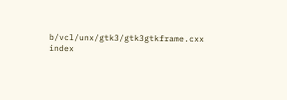b/vcl/unx/gtk3/gtk3gtkframe.cxx
index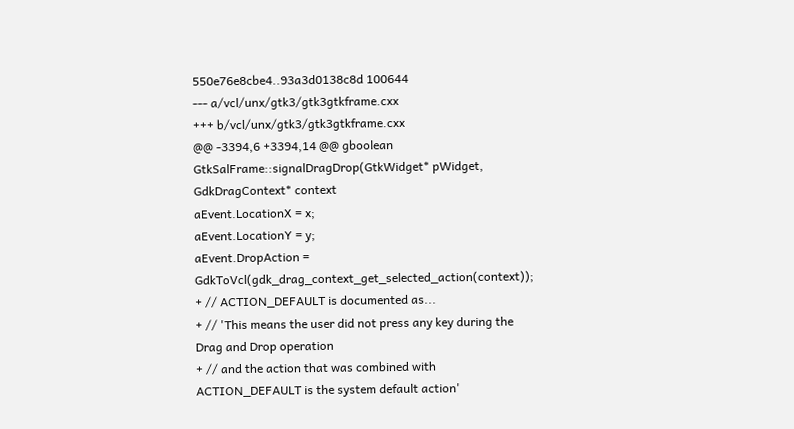550e76e8cbe4..93a3d0138c8d 100644
--- a/vcl/unx/gtk3/gtk3gtkframe.cxx
+++ b/vcl/unx/gtk3/gtk3gtkframe.cxx
@@ -3394,6 +3394,14 @@ gboolean GtkSalFrame::signalDragDrop(GtkWidget* pWidget, GdkDragContext* context
aEvent.LocationX = x;
aEvent.LocationY = y;
aEvent.DropAction = GdkToVcl(gdk_drag_context_get_selected_action(context));
+ // ACTION_DEFAULT is documented as...
+ // 'This means the user did not press any key during the Drag and Drop operation
+ // and the action that was combined with ACTION_DEFAULT is the system default action'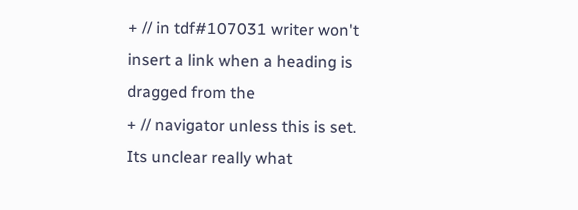+ // in tdf#107031 writer won't insert a link when a heading is dragged from the
+ // navigator unless this is set. Its unclear really what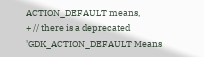ACTION_DEFAULT means,
+ // there is a deprecated 'GDK_ACTION_DEFAULT Means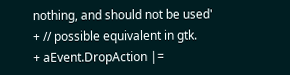nothing, and should not be used'
+ // possible equivalent in gtk.
+ aEvent.DropAction |=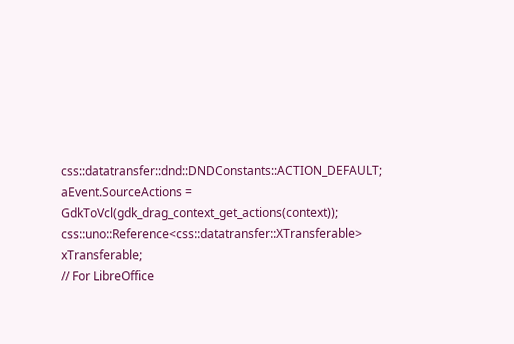css::datatransfer::dnd::DNDConstants::ACTION_DEFAULT;
aEvent.SourceActions = GdkToVcl(gdk_drag_context_get_actions(context));
css::uno::Reference<css::datatransfer::XTransferable> xTransferable;
// For LibreOffice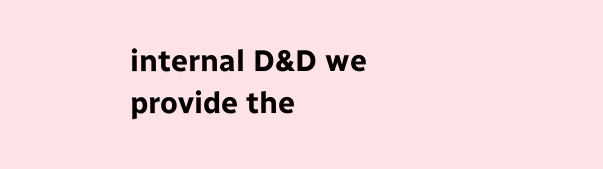internal D&D we provide the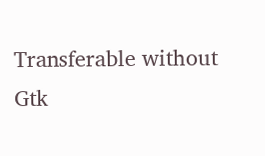Transferable without Gtk